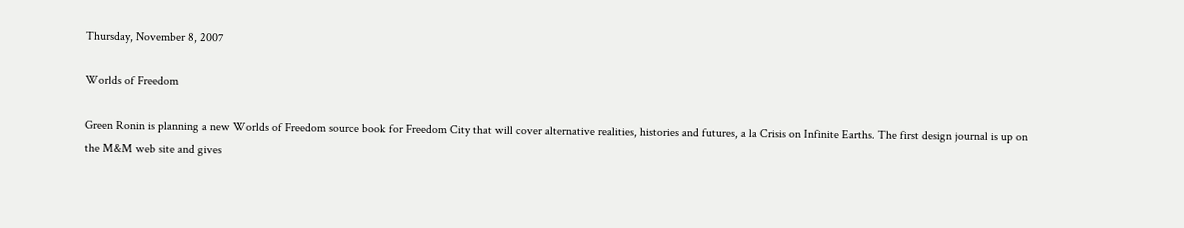Thursday, November 8, 2007

Worlds of Freedom

Green Ronin is planning a new Worlds of Freedom source book for Freedom City that will cover alternative realities, histories and futures, a la Crisis on Infinite Earths. The first design journal is up on the M&M web site and gives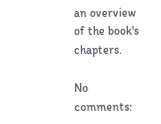an overview of the book's chapters.

No comments: